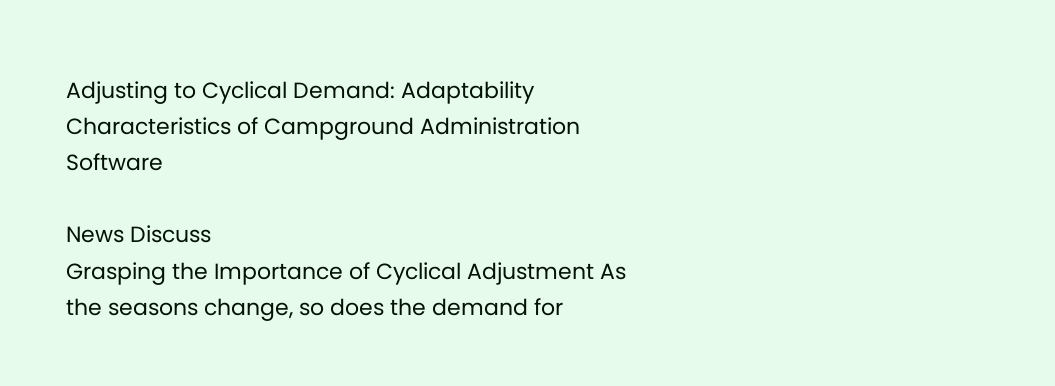Adjusting to Cyclical Demand: Adaptability Characteristics of Campground Administration Software

News Discuss
Grasping the Importance of Cyclical Adjustment As the seasons change, so does the demand for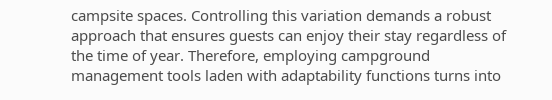campsite spaces. Controlling this variation demands a robust approach that ensures guests can enjoy their stay regardless of the time of year. Therefore, employing campground management tools laden with adaptability functions turns into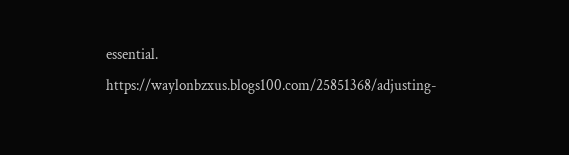essential. https://waylonbzxus.blogs100.com/25851368/adjusting-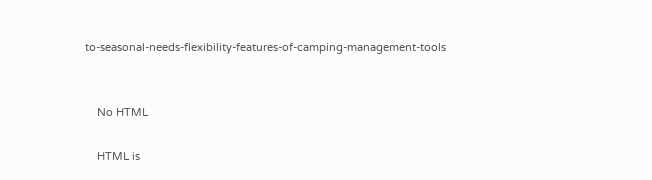to-seasonal-needs-flexibility-features-of-camping-management-tools


    No HTML

    HTML is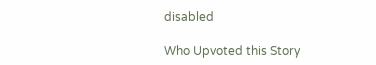disabled

Who Upvoted this Story